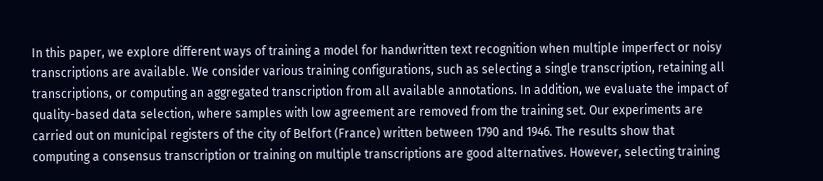In this paper, we explore different ways of training a model for handwritten text recognition when multiple imperfect or noisy transcriptions are available. We consider various training configurations, such as selecting a single transcription, retaining all transcriptions, or computing an aggregated transcription from all available annotations. In addition, we evaluate the impact of quality-based data selection, where samples with low agreement are removed from the training set. Our experiments are carried out on municipal registers of the city of Belfort (France) written between 1790 and 1946. The results show that computing a consensus transcription or training on multiple transcriptions are good alternatives. However, selecting training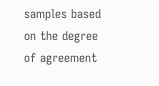samples based on the degree of agreement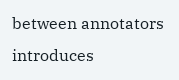between annotators introduces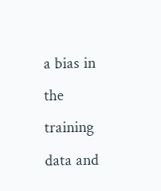a bias in the training data and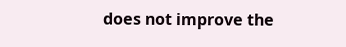does not improve the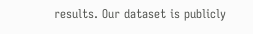results. Our dataset is publicly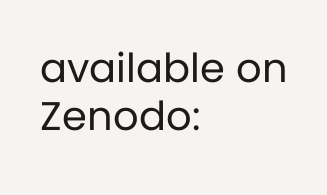available on Zenodo: